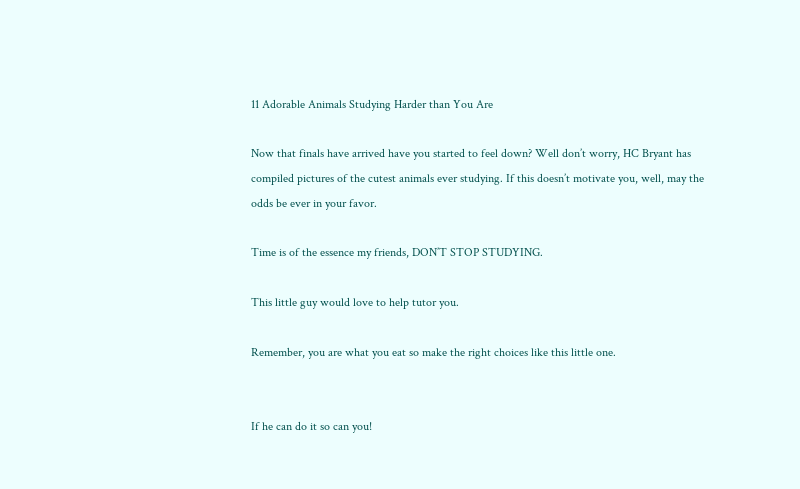11 Adorable Animals Studying Harder than You Are

Now that finals have arrived have you started to feel down? Well don’t worry, HC Bryant has compiled pictures of the cutest animals ever studying. If this doesn’t motivate you, well, may the odds be ever in your favor.

Time is of the essence my friends, DON’T STOP STUDYING.

This little guy would love to help tutor you.

Remember, you are what you eat so make the right choices like this little one.


If he can do it so can you!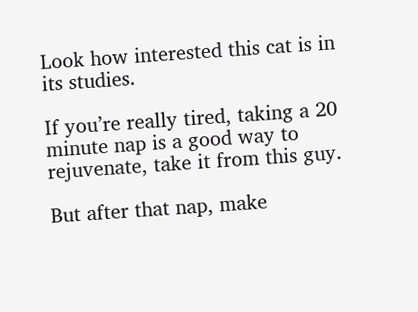Look how interested this cat is in its studies.

If you’re really tired, taking a 20 minute nap is a good way to rejuvenate, take it from this guy.

But after that nap, make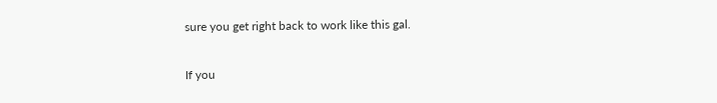sure you get right back to work like this gal.

If you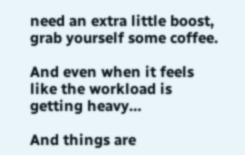need an extra little boost, grab yourself some coffee.

And even when it feels like the workload is getting heavy…

And things are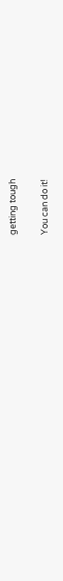getting tough

You can do it!